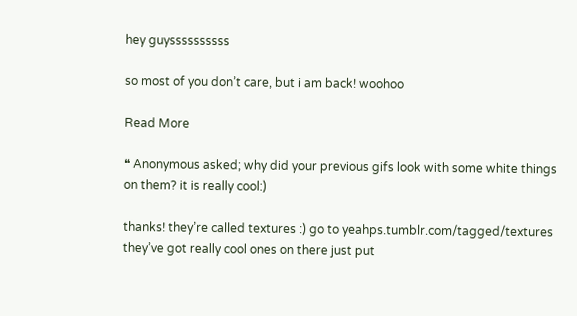hey guyssssssssss

so most of you don’t care, but i am back! woohoo

Read More

❝ Anonymous asked; why did your previous gifs look with some white things on them? it is really cool:)

thanks! they’re called textures :) go to yeahps.tumblr.com/tagged/textures they’ve got really cool ones on there just put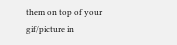them on top of your gif/picture in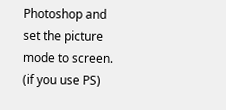Photoshop and set the picture mode to screen. (if you use PS)